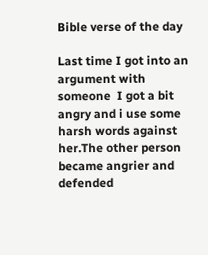Bible verse of the day

Last time I got into an argument with someone  I got a bit angry and i use some harsh words against her.The other person became angrier and defended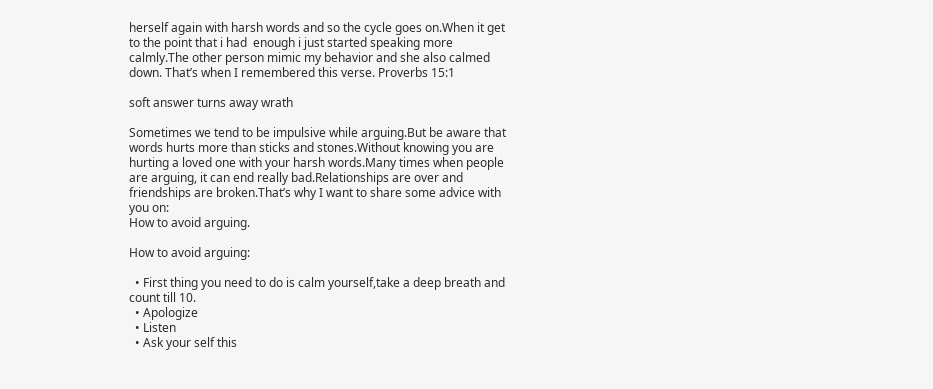herself again with harsh words and so the cycle goes on.When it get to the point that i had  enough i just started speaking more calmly.The other person mimic my behavior and she also calmed down. That’s when I remembered this verse. Proverbs 15:1

soft answer turns away wrath

Sometimes we tend to be impulsive while arguing.But be aware that words hurts more than sticks and stones.Without knowing you are hurting a loved one with your harsh words.Many times when people are arguing, it can end really bad.Relationships are over and friendships are broken.That’s why I want to share some advice with you on:
How to avoid arguing.

How to avoid arguing:

  • First thing you need to do is calm yourself,take a deep breath and count till 10.
  • Apologize
  • Listen
  • Ask your self this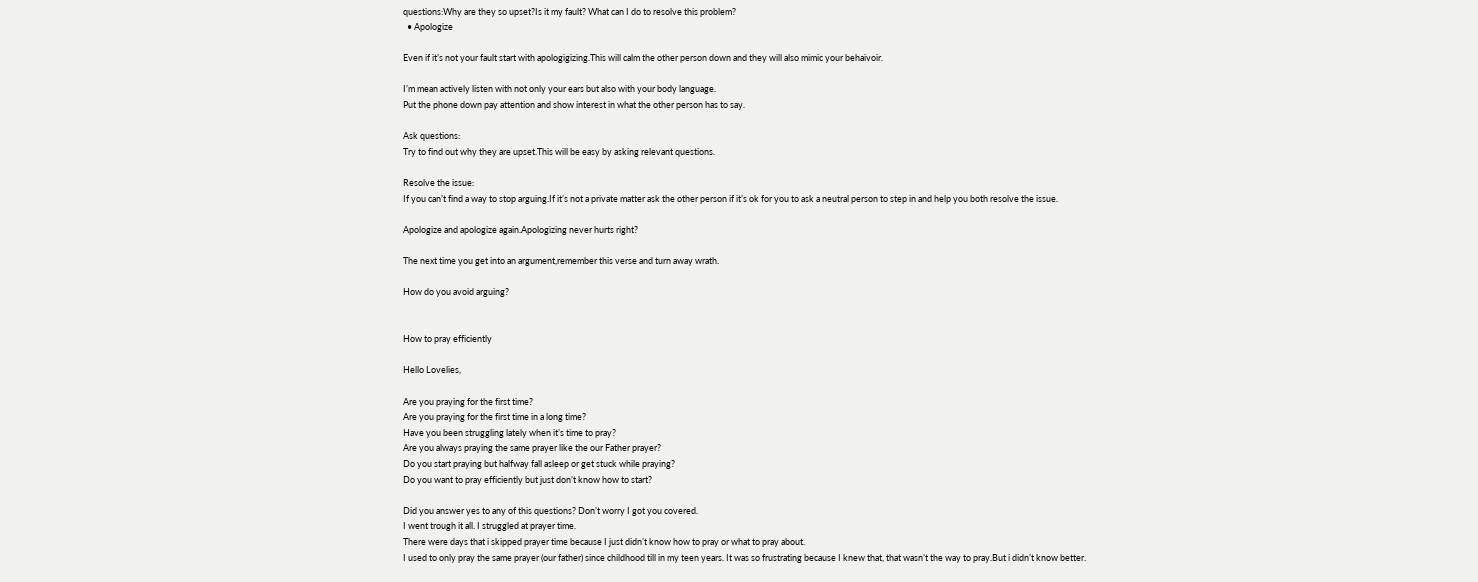questions:Why are they so upset?Is it my fault? What can I do to resolve this problem?
  • Apologize

Even if it’s not your fault start with apologigizing.This will calm the other person down and they will also mimic your behaivoir.

I’m mean actively listen with not only your ears but also with your body language.
Put the phone down pay attention and show interest in what the other person has to say.

Ask questions:
Try to find out why they are upset.This will be easy by asking relevant questions.

Resolve the issue:
If you can’t find a way to stop arguing.If it’s not a private matter ask the other person if it’s ok for you to ask a neutral person to step in and help you both resolve the issue.

Apologize and apologize again.Apologizing never hurts right?

The next time you get into an argument,remember this verse and turn away wrath.

How do you avoid arguing?


How to pray efficiently

Hello Lovelies,

Are you praying for the first time?
Are you praying for the first time in a long time?
Have you been struggling lately when it’s time to pray?
Are you always praying the same prayer like the our Father prayer?
Do you start praying but halfway fall asleep or get stuck while praying?
Do you want to pray efficiently but just don’t know how to start?

Did you answer yes to any of this questions? Don’t worry I got you covered.
I went trough it all. I struggled at prayer time.
There were days that i skipped prayer time because I just didn’t know how to pray or what to pray about.
I used to only pray the same prayer (our father) since childhood till in my teen years. It was so frustrating because I knew that, that wasn’t the way to pray.But i didn’t know better.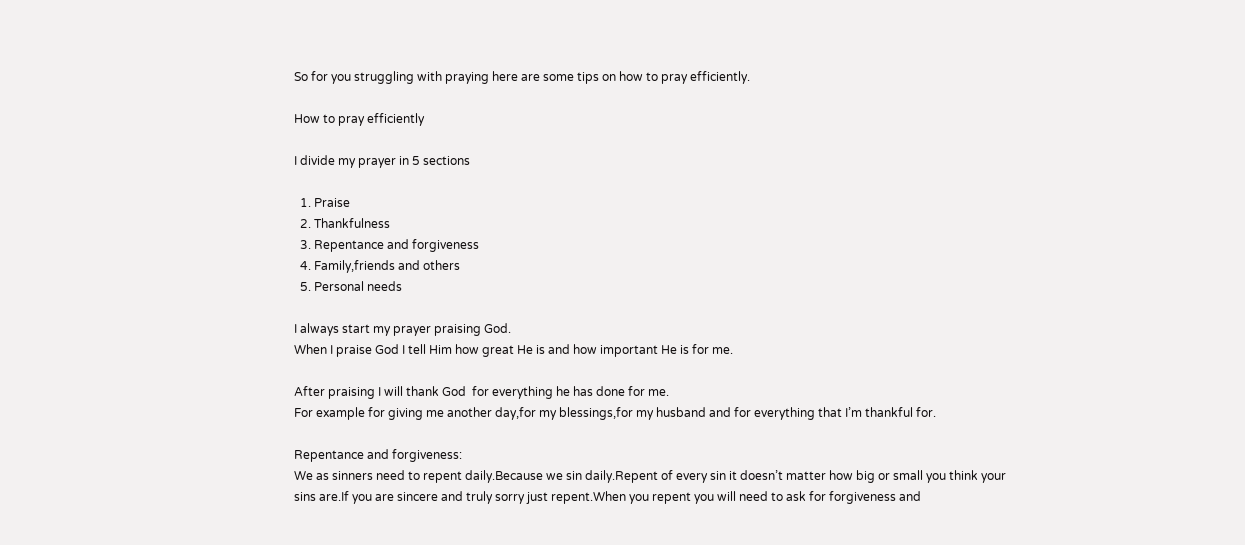So for you struggling with praying here are some tips on how to pray efficiently.

How to pray efficiently

I divide my prayer in 5 sections

  1. Praise
  2. Thankfulness
  3. Repentance and forgiveness
  4. Family,friends and others
  5. Personal needs

I always start my prayer praising God.
When I praise God I tell Him how great He is and how important He is for me.

After praising I will thank God  for everything he has done for me.
For example for giving me another day,for my blessings,for my husband and for everything that I’m thankful for.

Repentance and forgiveness:
We as sinners need to repent daily.Because we sin daily.Repent of every sin it doesn’t matter how big or small you think your sins are.If you are sincere and truly sorry just repent.When you repent you will need to ask for forgiveness and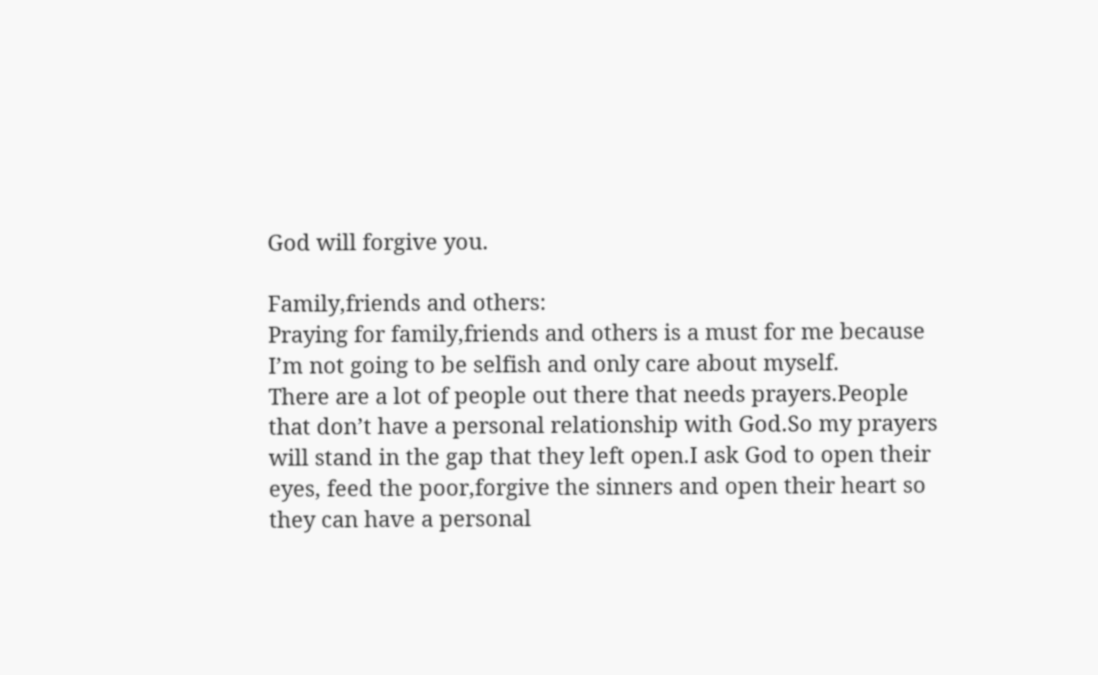God will forgive you.

Family,friends and others:
Praying for family,friends and others is a must for me because I’m not going to be selfish and only care about myself.
There are a lot of people out there that needs prayers.People that don’t have a personal relationship with God.So my prayers will stand in the gap that they left open.I ask God to open their eyes, feed the poor,forgive the sinners and open their heart so they can have a personal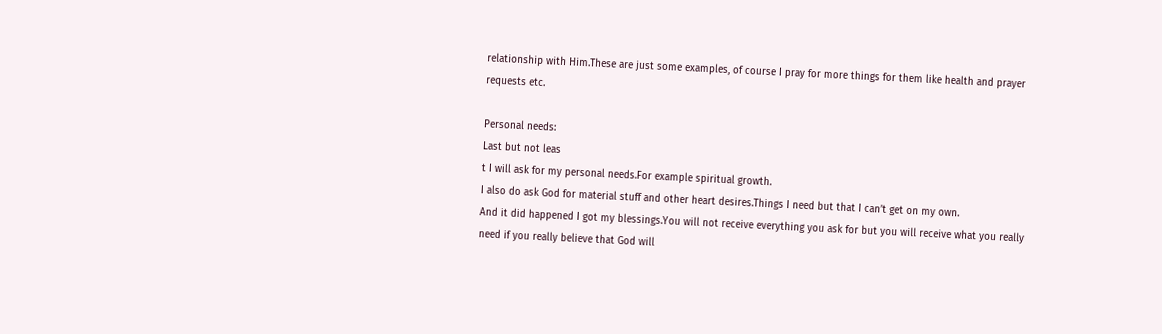relationship with Him.These are just some examples, of course I pray for more things for them like health and prayer requests etc.

Personal needs:
Last but not leas
t I will ask for my personal needs.For example spiritual growth.
I also do ask God for material stuff and other heart desires.Things I need but that I can’t get on my own.
And it did happened I got my blessings.You will not receive everything you ask for but you will receive what you really need if you really believe that God will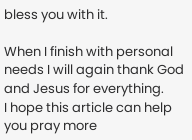bless you with it.

When I finish with personal needs I will again thank God and Jesus for everything.
I hope this article can help you pray more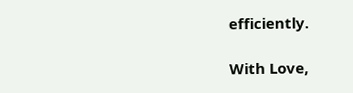efficiently.

With Love,